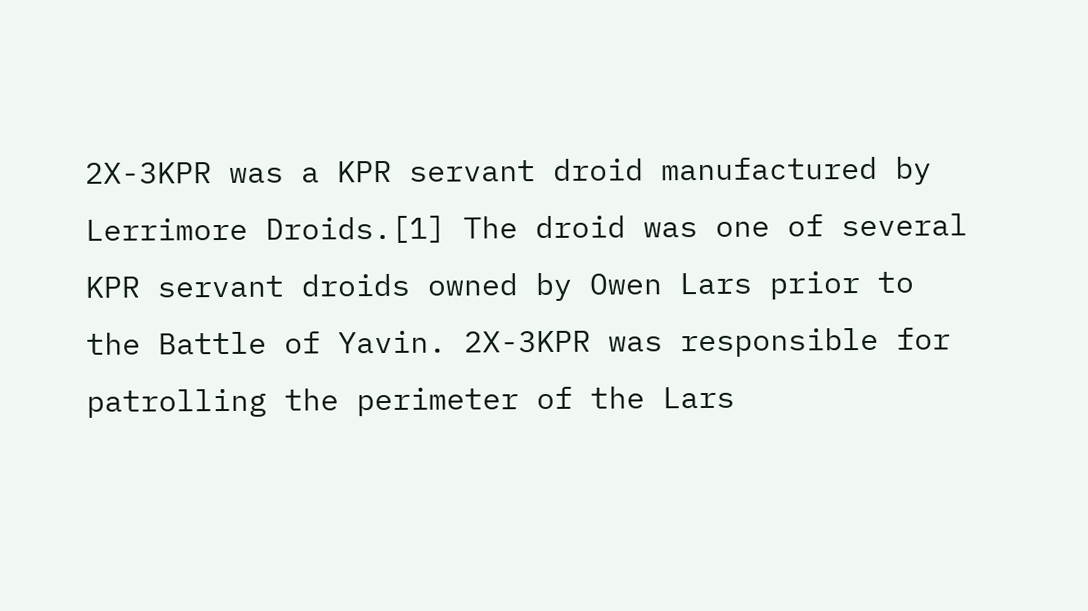2X-3KPR was a KPR servant droid manufactured by Lerrimore Droids.[1] The droid was one of several KPR servant droids owned by Owen Lars prior to the Battle of Yavin. 2X-3KPR was responsible for patrolling the perimeter of the Lars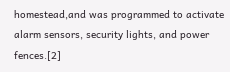homestead,and was programmed to activate alarm sensors, security lights, and power fences.[2]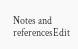Notes and referencesEdit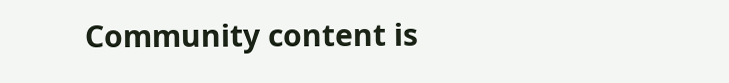Community content is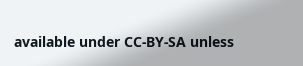available under CC-BY-SA unless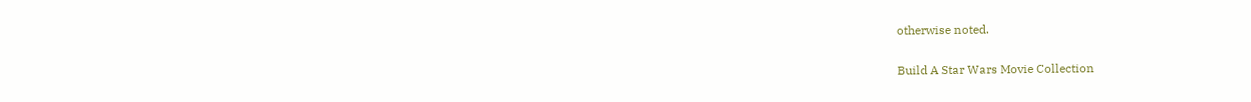otherwise noted.

Build A Star Wars Movie Collection